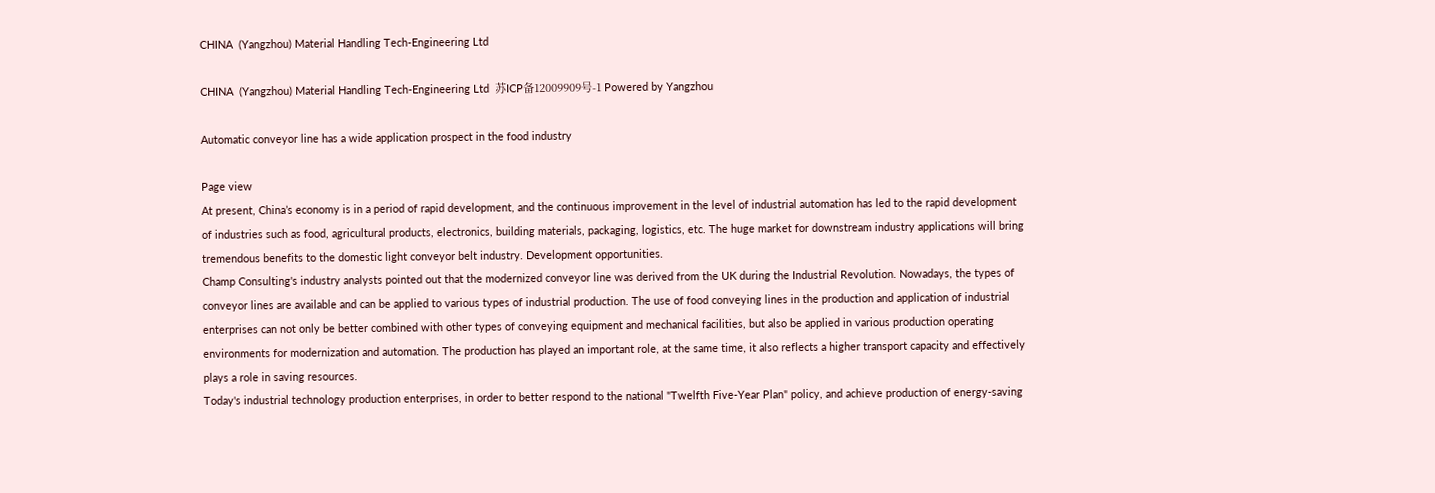CHINA  (Yangzhou) Material Handling Tech-Engineering Ltd

CHINA  (Yangzhou) Material Handling Tech-Engineering Ltd  苏ICP备12009909号-1 Powered by Yangzhou

Automatic conveyor line has a wide application prospect in the food industry

Page view
At present, China’s economy is in a period of rapid development, and the continuous improvement in the level of industrial automation has led to the rapid development of industries such as food, agricultural products, electronics, building materials, packaging, logistics, etc. The huge market for downstream industry applications will bring tremendous benefits to the domestic light conveyor belt industry. Development opportunities.
Champ Consulting's industry analysts pointed out that the modernized conveyor line was derived from the UK during the Industrial Revolution. Nowadays, the types of conveyor lines are available and can be applied to various types of industrial production. The use of food conveying lines in the production and application of industrial enterprises can not only be better combined with other types of conveying equipment and mechanical facilities, but also be applied in various production operating environments for modernization and automation. The production has played an important role, at the same time, it also reflects a higher transport capacity and effectively plays a role in saving resources.
Today's industrial technology production enterprises, in order to better respond to the national "Twelfth Five-Year Plan" policy, and achieve production of energy-saving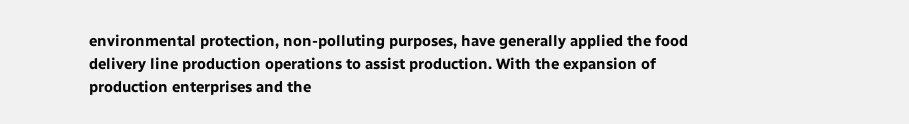environmental protection, non-polluting purposes, have generally applied the food delivery line production operations to assist production. With the expansion of production enterprises and the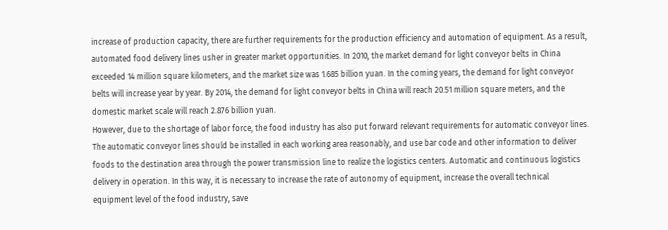increase of production capacity, there are further requirements for the production efficiency and automation of equipment. As a result, automated food delivery lines usher in greater market opportunities. In 2010, the market demand for light conveyor belts in China exceeded 14 million square kilometers, and the market size was 1.685 billion yuan. In the coming years, the demand for light conveyor belts will increase year by year. By 2014, the demand for light conveyor belts in China will reach 20.51 million square meters, and the domestic market scale will reach 2.876 billion yuan.
However, due to the shortage of labor force, the food industry has also put forward relevant requirements for automatic conveyor lines. The automatic conveyor lines should be installed in each working area reasonably, and use bar code and other information to deliver foods to the destination area through the power transmission line to realize the logistics centers. Automatic and continuous logistics delivery in operation. In this way, it is necessary to increase the rate of autonomy of equipment, increase the overall technical equipment level of the food industry, save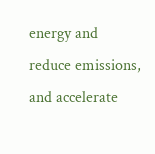energy and reduce emissions, and accelerate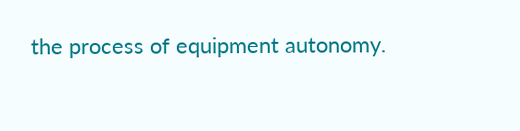the process of equipment autonomy.